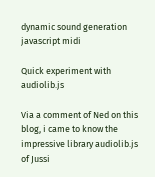dynamic sound generation javascript midi

Quick experiment with audiolib.js

Via a comment of Ned on this blog, i came to know the impressive library audiolib.js of Jussi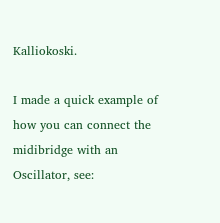Kalliokoski.

I made a quick example of how you can connect the midibridge with an Oscillator, see: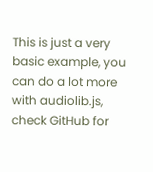This is just a very basic example, you can do a lot more with audiolib.js, check GitHub for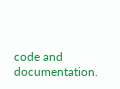code and documentation.